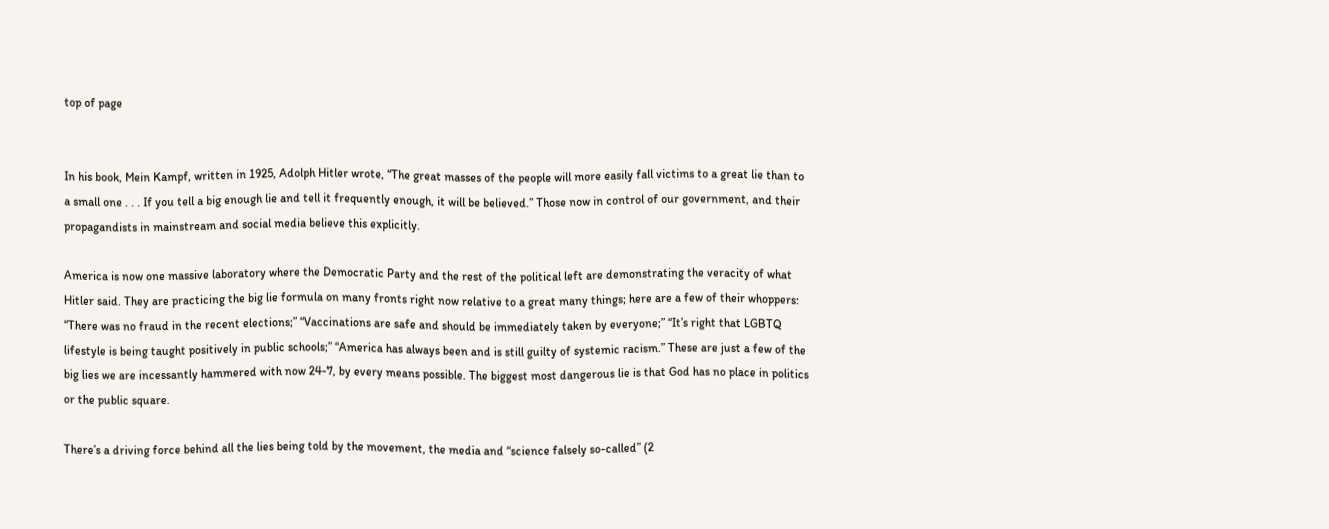top of page


In his book, Mein Kampf, written in 1925, Adolph Hitler wrote, “The great masses of the people will more easily fall victims to a great lie than to a small one . . . If you tell a big enough lie and tell it frequently enough, it will be believed.” Those now in control of our government, and their propagandists in mainstream and social media believe this explicitly.

America is now one massive laboratory where the Democratic Party and the rest of the political left are demonstrating the veracity of what Hitler said. They are practicing the big lie formula on many fronts right now relative to a great many things; here are a few of their whoppers: “There was no fraud in the recent elections;” “Vaccinations are safe and should be immediately taken by everyone;” “It’s right that LGBTQ lifestyle is being taught positively in public schools;” “America has always been and is still guilty of systemic racism.” These are just a few of the big lies we are incessantly hammered with now 24-7, by every means possible. The biggest most dangerous lie is that God has no place in politics or the public square.

There’s a driving force behind all the lies being told by the movement, the media and “science falsely so-called” (2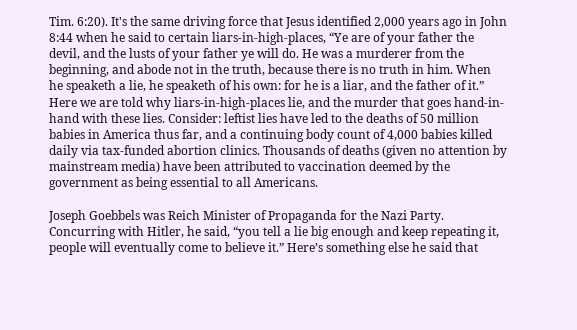Tim. 6:20). It's the same driving force that Jesus identified 2,000 years ago in John 8:44 when he said to certain liars-in-high-places, “Ye are of your father the devil, and the lusts of your father ye will do. He was a murderer from the beginning, and abode not in the truth, because there is no truth in him. When he speaketh a lie, he speaketh of his own: for he is a liar, and the father of it.” Here we are told why liars-in-high-places lie, and the murder that goes hand-in-hand with these lies. Consider: leftist lies have led to the deaths of 50 million babies in America thus far, and a continuing body count of 4,000 babies killed daily via tax-funded abortion clinics. Thousands of deaths (given no attention by mainstream media) have been attributed to vaccination deemed by the government as being essential to all Americans.

Joseph Goebbels was Reich Minister of Propaganda for the Nazi Party. Concurring with Hitler, he said, “you tell a lie big enough and keep repeating it, people will eventually come to believe it.” Here’s something else he said that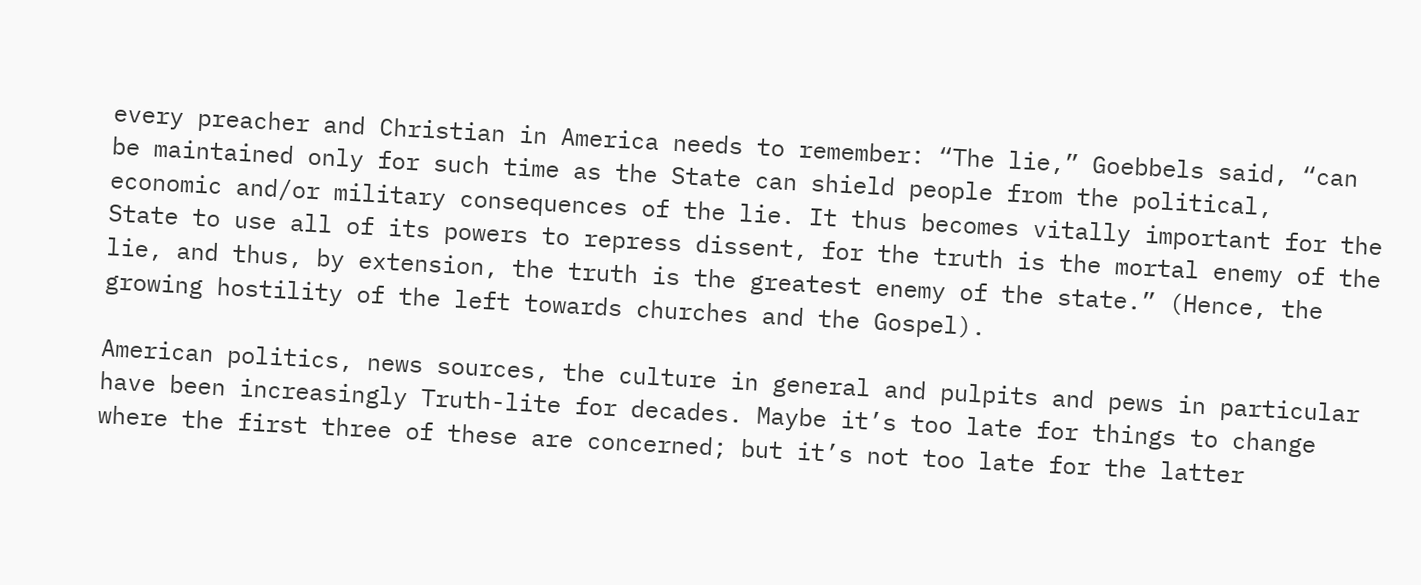every preacher and Christian in America needs to remember: “The lie,” Goebbels said, “can be maintained only for such time as the State can shield people from the political, economic and/or military consequences of the lie. It thus becomes vitally important for the State to use all of its powers to repress dissent, for the truth is the mortal enemy of the lie, and thus, by extension, the truth is the greatest enemy of the state.” (Hence, the growing hostility of the left towards churches and the Gospel).

American politics, news sources, the culture in general and pulpits and pews in particular have been increasingly Truth-lite for decades. Maybe it’s too late for things to change where the first three of these are concerned; but it’s not too late for the latter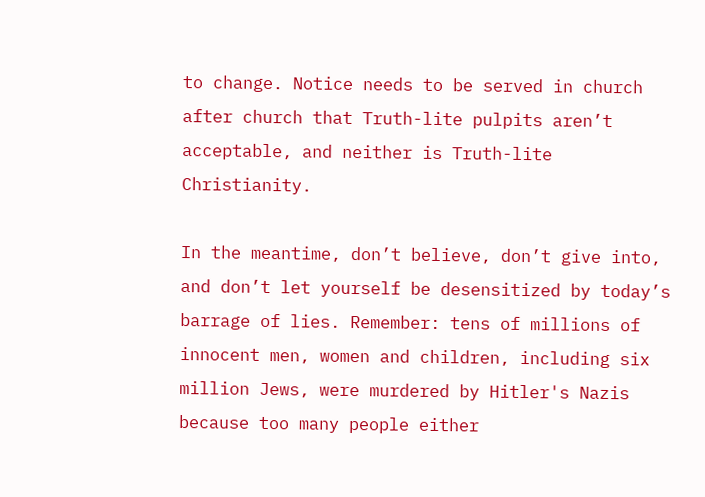to change. Notice needs to be served in church after church that Truth-lite pulpits aren’t acceptable, and neither is Truth-lite Christianity.

In the meantime, don’t believe, don’t give into, and don’t let yourself be desensitized by today’s barrage of lies. Remember: tens of millions of innocent men, women and children, including six million Jews, were murdered by Hitler's Nazis because too many people either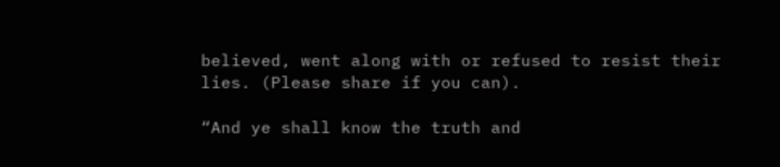believed, went along with or refused to resist their lies. (Please share if you can).

“And ye shall know the truth and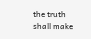the truth shall make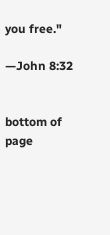you free."

—John 8:32


bottom of page